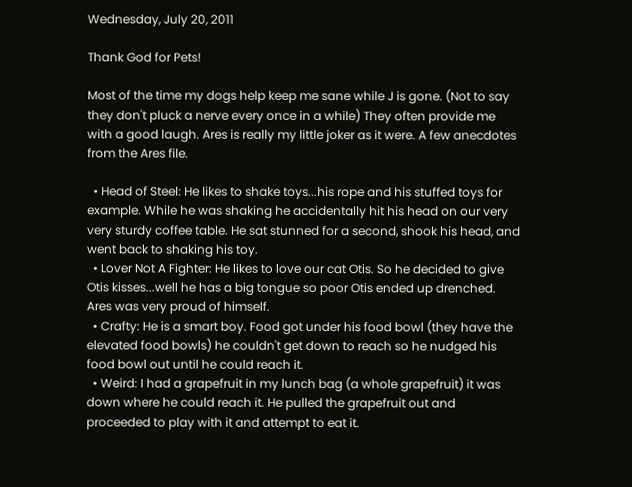Wednesday, July 20, 2011

Thank God for Pets!

Most of the time my dogs help keep me sane while J is gone. (Not to say they don't pluck a nerve every once in a while) They often provide me with a good laugh. Ares is really my little joker as it were. A few anecdotes from the Ares file.

  • Head of Steel: He likes to shake toys...his rope and his stuffed toys for example. While he was shaking he accidentally hit his head on our very very sturdy coffee table. He sat stunned for a second, shook his head, and went back to shaking his toy.
  • Lover Not A Fighter: He likes to love our cat Otis. So he decided to give Otis kisses...well he has a big tongue so poor Otis ended up drenched. Ares was very proud of himself.
  • Crafty: He is a smart boy. Food got under his food bowl (they have the elevated food bowls) he couldn't get down to reach so he nudged his food bowl out until he could reach it.
  • Weird: I had a grapefruit in my lunch bag (a whole grapefruit) it was down where he could reach it. He pulled the grapefruit out and proceeded to play with it and attempt to eat it.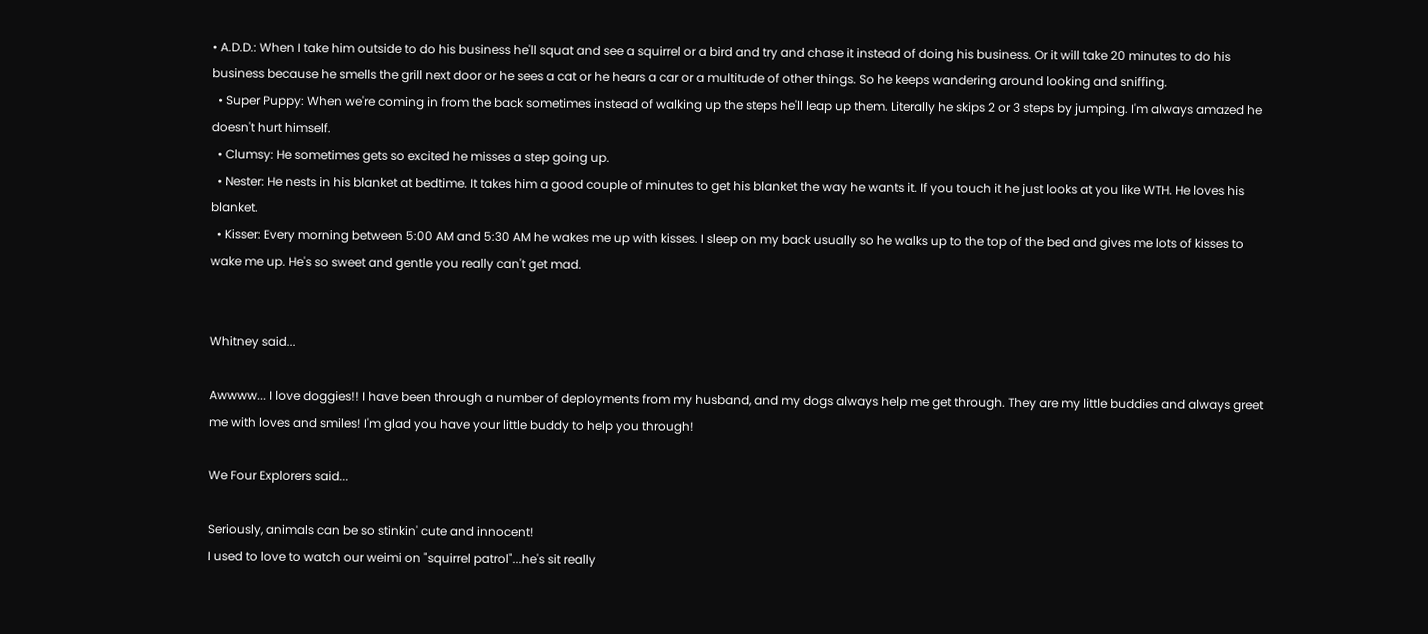• A.D.D.: When I take him outside to do his business he'll squat and see a squirrel or a bird and try and chase it instead of doing his business. Or it will take 20 minutes to do his business because he smells the grill next door or he sees a cat or he hears a car or a multitude of other things. So he keeps wandering around looking and sniffing.
  • Super Puppy: When we're coming in from the back sometimes instead of walking up the steps he'll leap up them. Literally he skips 2 or 3 steps by jumping. I'm always amazed he doesn't hurt himself.
  • Clumsy: He sometimes gets so excited he misses a step going up.
  • Nester: He nests in his blanket at bedtime. It takes him a good couple of minutes to get his blanket the way he wants it. If you touch it he just looks at you like WTH. He loves his blanket.
  • Kisser: Every morning between 5:00 AM and 5:30 AM he wakes me up with kisses. I sleep on my back usually so he walks up to the top of the bed and gives me lots of kisses to wake me up. He's so sweet and gentle you really can't get mad.


Whitney said...

Awwww... I love doggies!! I have been through a number of deployments from my husband, and my dogs always help me get through. They are my little buddies and always greet me with loves and smiles! I'm glad you have your little buddy to help you through!

We Four Explorers said...

Seriously, animals can be so stinkin' cute and innocent!
I used to love to watch our weimi on "squirrel patrol"...he's sit really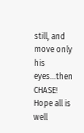still, and move only his eyes...then CHASE!
Hope all is well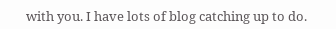with you. I have lots of blog catching up to do.